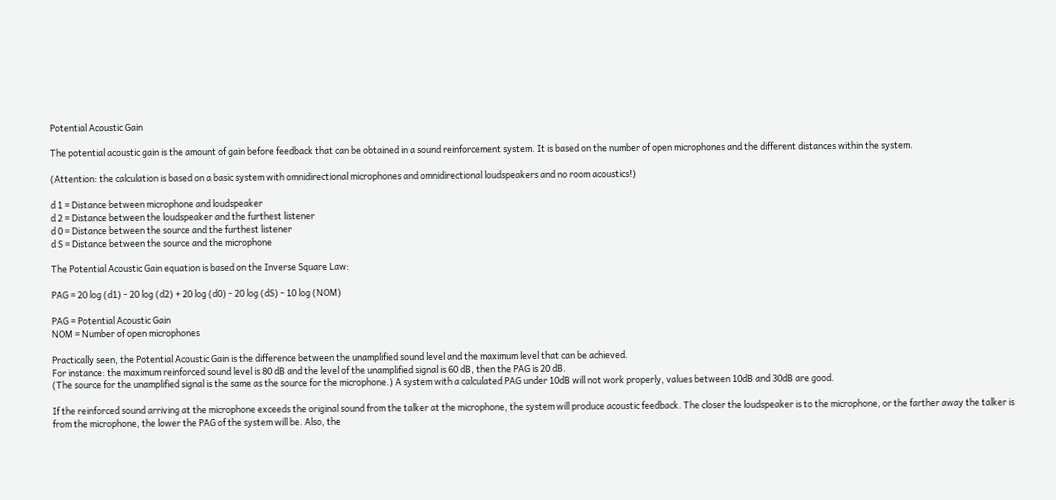Potential Acoustic Gain

The potential acoustic gain is the amount of gain before feedback that can be obtained in a sound reinforcement system. It is based on the number of open microphones and the different distances within the system.

(Attention: the calculation is based on a basic system with omnidirectional microphones and omnidirectional loudspeakers and no room acoustics!)

d 1 = Distance between microphone and loudspeaker
d 2 = Distance between the loudspeaker and the furthest listener
d 0 = Distance between the source and the furthest listener
d S = Distance between the source and the microphone

The Potential Acoustic Gain equation is based on the Inverse Square Law:

PAG = 20 log (d1) - 20 log (d2) + 20 log (d0) - 20 log (dS) - 10 log (NOM)

PAG = Potential Acoustic Gain
NOM = Number of open microphones

Practically seen, the Potential Acoustic Gain is the difference between the unamplified sound level and the maximum level that can be achieved.
For instance: the maximum reinforced sound level is 80 dB and the level of the unamplified signal is 60 dB, then the PAG is 20 dB.
(The source for the unamplified signal is the same as the source for the microphone.) A system with a calculated PAG under 10dB will not work properly, values between 10dB and 30dB are good.

If the reinforced sound arriving at the microphone exceeds the original sound from the talker at the microphone, the system will produce acoustic feedback. The closer the loudspeaker is to the microphone, or the farther away the talker is from the microphone, the lower the PAG of the system will be. Also, the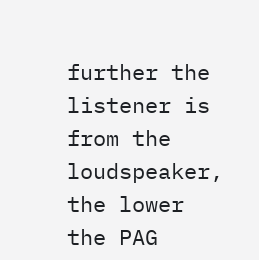further the listener is from the loudspeaker, the lower the PAG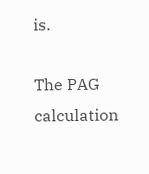is.

The PAG calculation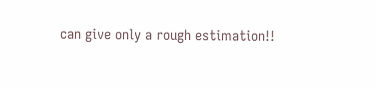can give only a rough estimation!!